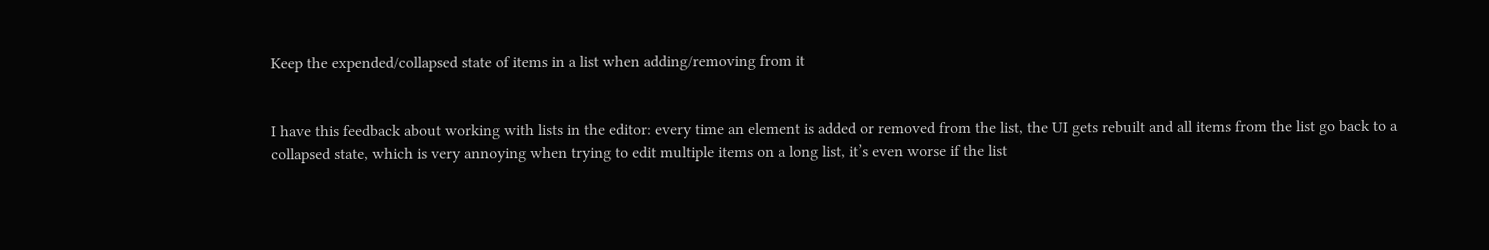Keep the expended/collapsed state of items in a list when adding/removing from it


I have this feedback about working with lists in the editor: every time an element is added or removed from the list, the UI gets rebuilt and all items from the list go back to a collapsed state, which is very annoying when trying to edit multiple items on a long list, it’s even worse if the list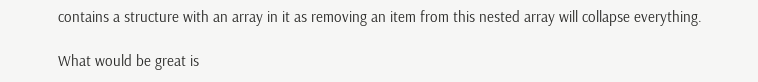contains a structure with an array in it as removing an item from this nested array will collapse everything.

What would be great is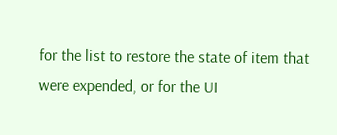for the list to restore the state of item that were expended, or for the UI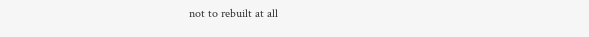not to rebuilt at all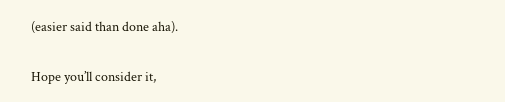(easier said than done aha).

Hope you’ll consider it,